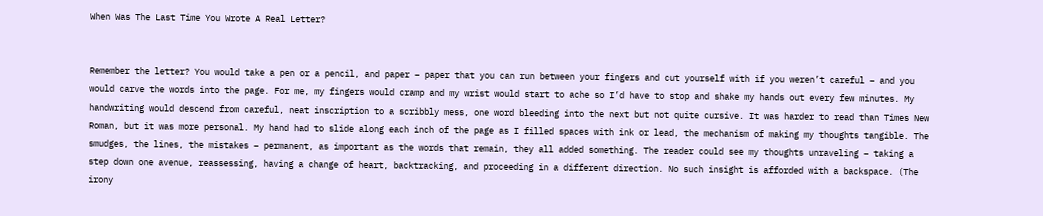When Was The Last Time You Wrote A Real Letter?


Remember the letter? You would take a pen or a pencil, and paper – paper that you can run between your fingers and cut yourself with if you weren’t careful – and you would carve the words into the page. For me, my fingers would cramp and my wrist would start to ache so I’d have to stop and shake my hands out every few minutes. My handwriting would descend from careful, neat inscription to a scribbly mess, one word bleeding into the next but not quite cursive. It was harder to read than Times New Roman, but it was more personal. My hand had to slide along each inch of the page as I filled spaces with ink or lead, the mechanism of making my thoughts tangible. The smudges, the lines, the mistakes – permanent, as important as the words that remain, they all added something. The reader could see my thoughts unraveling – taking a step down one avenue, reassessing, having a change of heart, backtracking, and proceeding in a different direction. No such insight is afforded with a backspace. (The irony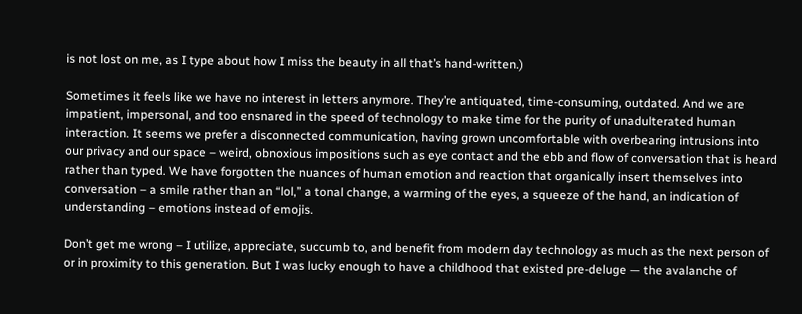is not lost on me, as I type about how I miss the beauty in all that’s hand-written.)

Sometimes it feels like we have no interest in letters anymore. They’re antiquated, time-consuming, outdated. And we are impatient, impersonal, and too ensnared in the speed of technology to make time for the purity of unadulterated human interaction. It seems we prefer a disconnected communication, having grown uncomfortable with overbearing intrusions into our privacy and our space – weird, obnoxious impositions such as eye contact and the ebb and flow of conversation that is heard rather than typed. We have forgotten the nuances of human emotion and reaction that organically insert themselves into conversation – a smile rather than an “lol,” a tonal change, a warming of the eyes, a squeeze of the hand, an indication of understanding – emotions instead of emojis.

Don’t get me wrong – I utilize, appreciate, succumb to, and benefit from modern day technology as much as the next person of or in proximity to this generation. But I was lucky enough to have a childhood that existed pre-deluge — the avalanche of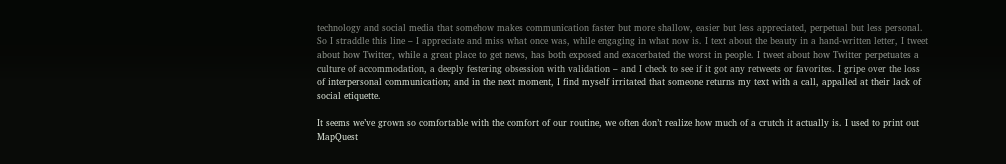technology and social media that somehow makes communication faster but more shallow, easier but less appreciated, perpetual but less personal. So I straddle this line – I appreciate and miss what once was, while engaging in what now is. I text about the beauty in a hand-written letter, I tweet about how Twitter, while a great place to get news, has both exposed and exacerbated the worst in people. I tweet about how Twitter perpetuates a culture of accommodation, a deeply festering obsession with validation – and I check to see if it got any retweets or favorites. I gripe over the loss of interpersonal communication; and in the next moment, I find myself irritated that someone returns my text with a call, appalled at their lack of social etiquette.

It seems we’ve grown so comfortable with the comfort of our routine, we often don’t realize how much of a crutch it actually is. I used to print out MapQuest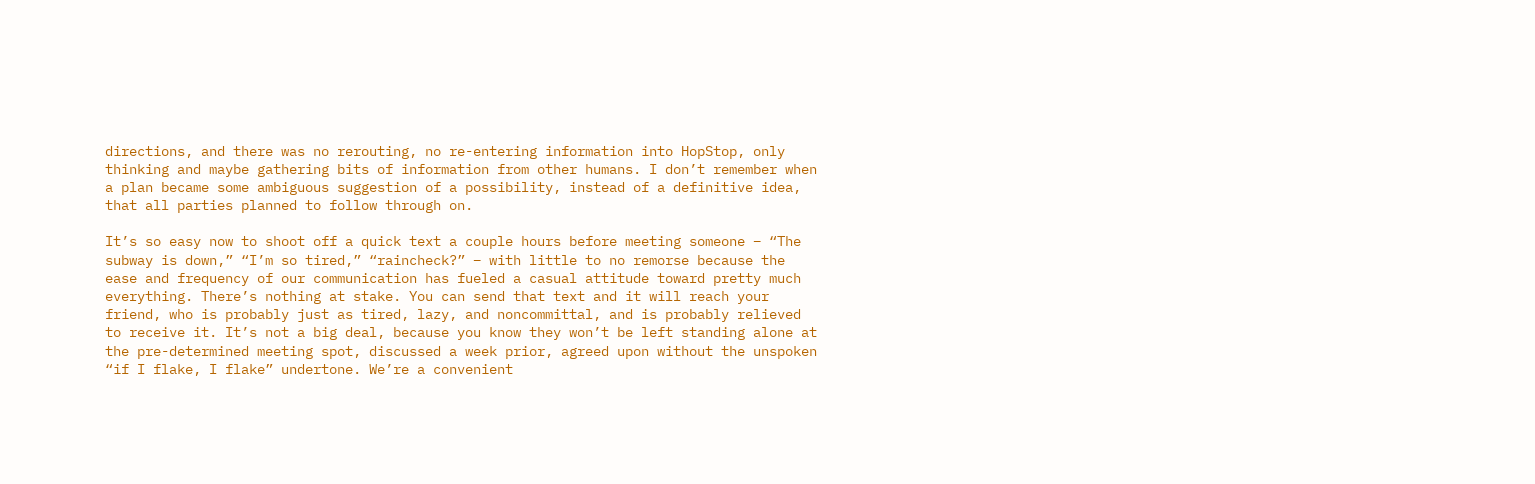directions, and there was no rerouting, no re-entering information into HopStop, only thinking and maybe gathering bits of information from other humans. I don’t remember when a plan became some ambiguous suggestion of a possibility, instead of a definitive idea, that all parties planned to follow through on.

It’s so easy now to shoot off a quick text a couple hours before meeting someone – “The subway is down,” “I’m so tired,” “raincheck?” – with little to no remorse because the ease and frequency of our communication has fueled a casual attitude toward pretty much everything. There’s nothing at stake. You can send that text and it will reach your friend, who is probably just as tired, lazy, and noncommittal, and is probably relieved to receive it. It’s not a big deal, because you know they won’t be left standing alone at the pre-determined meeting spot, discussed a week prior, agreed upon without the unspoken “if I flake, I flake” undertone. We’re a convenient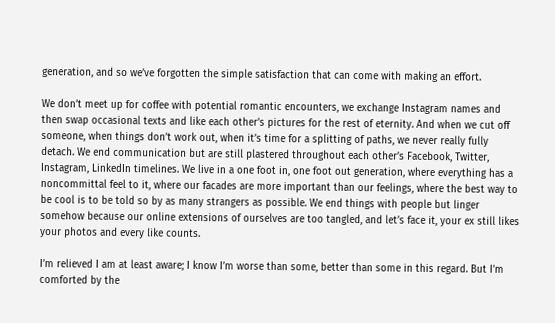generation, and so we’ve forgotten the simple satisfaction that can come with making an effort.

We don’t meet up for coffee with potential romantic encounters, we exchange Instagram names and then swap occasional texts and like each other’s pictures for the rest of eternity. And when we cut off someone, when things don’t work out, when it’s time for a splitting of paths, we never really fully detach. We end communication but are still plastered throughout each other’s Facebook, Twitter, Instagram, LinkedIn timelines. We live in a one foot in, one foot out generation, where everything has a noncommittal feel to it, where our facades are more important than our feelings, where the best way to be cool is to be told so by as many strangers as possible. We end things with people but linger somehow because our online extensions of ourselves are too tangled, and let’s face it, your ex still likes your photos and every like counts.

I’m relieved I am at least aware; I know I’m worse than some, better than some in this regard. But I’m comforted by the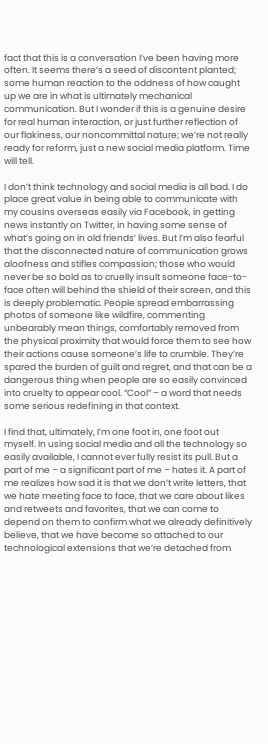fact that this is a conversation I’ve been having more often. It seems there’s a seed of discontent planted; some human reaction to the oddness of how caught up we are in what is ultimately mechanical communication. But I wonder if this is a genuine desire for real human interaction, or just further reflection of our flakiness, our noncommittal nature; we’re not really ready for reform, just a new social media platform. Time will tell.

I don’t think technology and social media is all bad. I do place great value in being able to communicate with my cousins overseas easily via Facebook, in getting news instantly on Twitter, in having some sense of what’s going on in old friends’ lives. But I’m also fearful that the disconnected nature of communication grows aloofness and stifles compassion; those who would never be so bold as to cruelly insult someone face-to-face often will behind the shield of their screen, and this is deeply problematic. People spread embarrassing photos of someone like wildfire, commenting unbearably mean things, comfortably removed from the physical proximity that would force them to see how their actions cause someone’s life to crumble. They’re spared the burden of guilt and regret, and that can be a dangerous thing when people are so easily convinced into cruelty to appear cool. “Cool” – a word that needs some serious redefining in that context.

I find that, ultimately, I’m one foot in, one foot out myself. In using social media and all the technology so easily available, I cannot ever fully resist its pull. But a part of me – a significant part of me – hates it. A part of me realizes how sad it is that we don’t write letters, that we hate meeting face to face, that we care about likes and retweets and favorites, that we can come to depend on them to confirm what we already definitively believe, that we have become so attached to our technological extensions that we’re detached from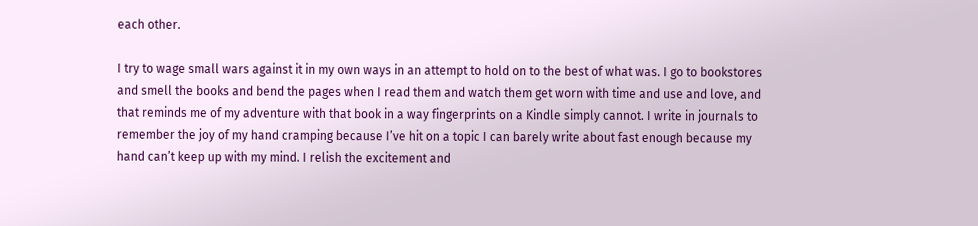each other.

I try to wage small wars against it in my own ways in an attempt to hold on to the best of what was. I go to bookstores and smell the books and bend the pages when I read them and watch them get worn with time and use and love, and that reminds me of my adventure with that book in a way fingerprints on a Kindle simply cannot. I write in journals to remember the joy of my hand cramping because I’ve hit on a topic I can barely write about fast enough because my hand can’t keep up with my mind. I relish the excitement and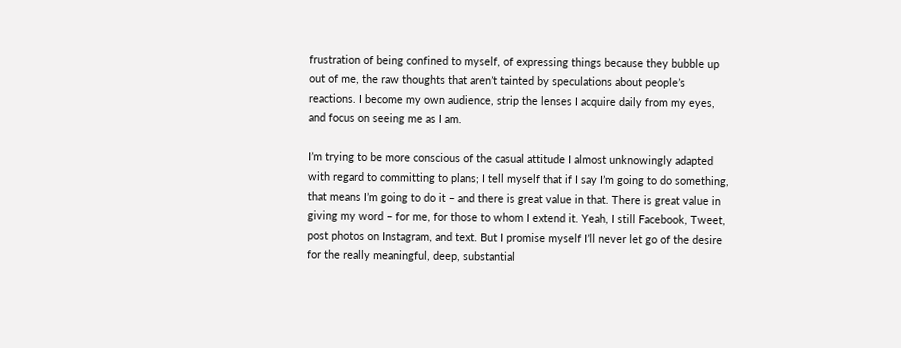frustration of being confined to myself, of expressing things because they bubble up out of me, the raw thoughts that aren’t tainted by speculations about people’s reactions. I become my own audience, strip the lenses I acquire daily from my eyes, and focus on seeing me as I am.

I’m trying to be more conscious of the casual attitude I almost unknowingly adapted with regard to committing to plans; I tell myself that if I say I’m going to do something, that means I’m going to do it – and there is great value in that. There is great value in giving my word – for me, for those to whom I extend it. Yeah, I still Facebook, Tweet, post photos on Instagram, and text. But I promise myself I’ll never let go of the desire for the really meaningful, deep, substantial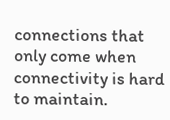connections that only come when connectivity is hard to maintain.